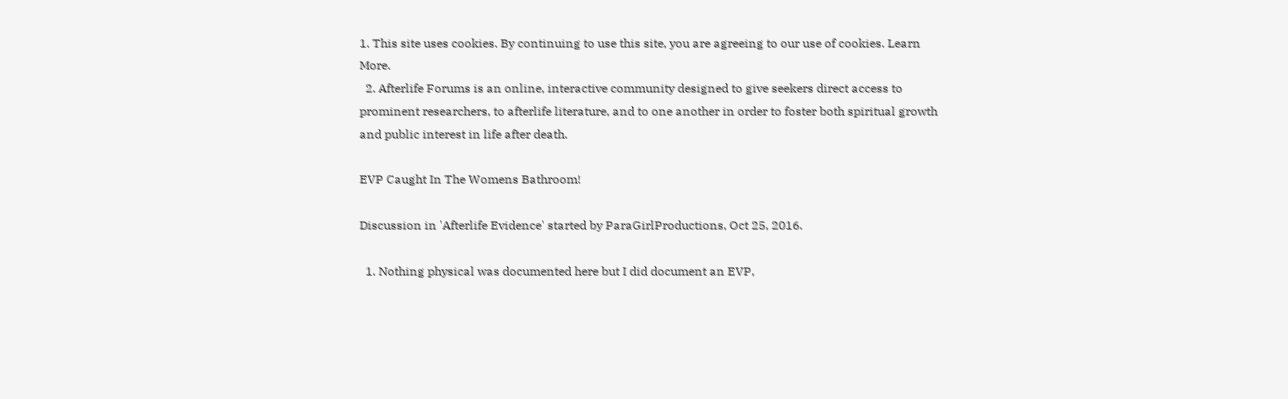1. This site uses cookies. By continuing to use this site, you are agreeing to our use of cookies. Learn More.
  2. Afterlife Forums is an online, interactive community designed to give seekers direct access to prominent researchers, to afterlife literature, and to one another in order to foster both spiritual growth and public interest in life after death.

EVP Caught In The Womens Bathroom!

Discussion in 'Afterlife Evidence' started by ParaGirlProductions, Oct 25, 2016.

  1. Nothing physical was documented here but I did document an EVP,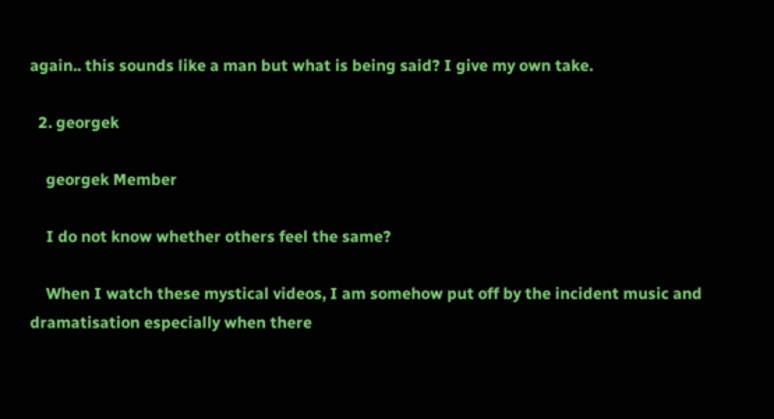again.. this sounds like a man but what is being said? I give my own take.

  2. georgek

    georgek Member

    I do not know whether others feel the same?

    When I watch these mystical videos, I am somehow put off by the incident music and dramatisation especially when there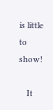is little to show!

    It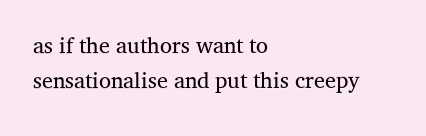as if the authors want to sensationalise and put this creepy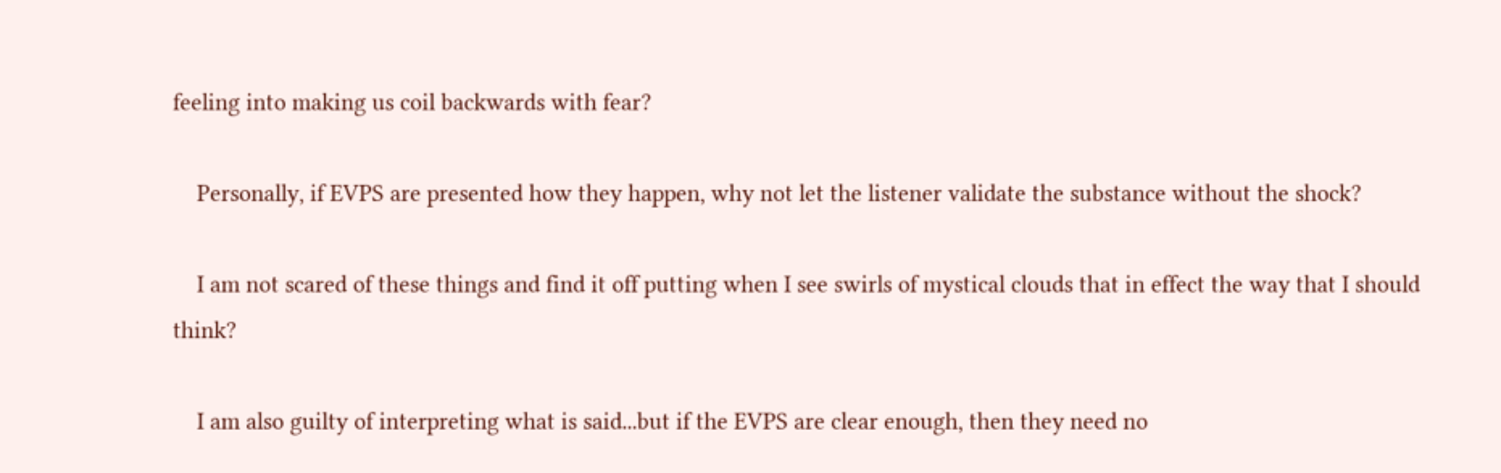feeling into making us coil backwards with fear?

    Personally, if EVPS are presented how they happen, why not let the listener validate the substance without the shock?

    I am not scared of these things and find it off putting when I see swirls of mystical clouds that in effect the way that I should think?

    I am also guilty of interpreting what is said...but if the EVPS are clear enough, then they need no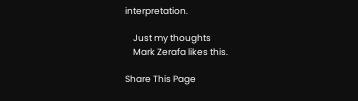interpretation.

    Just my thoughts
    Mark Zerafa likes this.

Share This Page